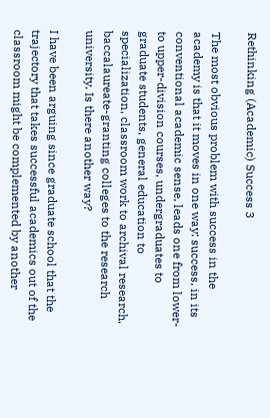Rethinking (Academic) Success 3

The most obvious problem with success in the academy is that it moves in one way: success, in its conventional academic sense, leads one from lower- to upper-division courses, undergraduates to graduate students, general education to specialization, classroom work to archival research, baccalaureate-granting colleges to the research university. Is there another way?

I have been arguing since graduate school that the trajectory that takes successful academics out of the classroom might be complemented by another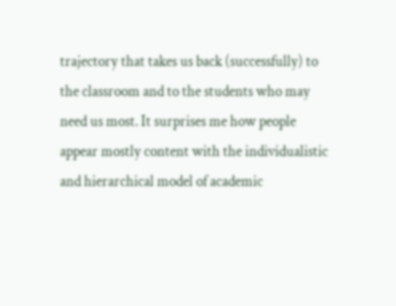trajectory that takes us back (successfully) to the classroom and to the students who may need us most. It surprises me how people appear mostly content with the individualistic and hierarchical model of academic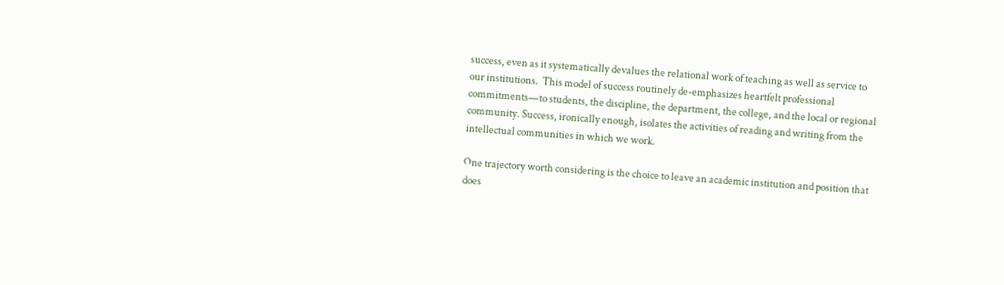success, even as it systematically devalues the relational work of teaching as well as service to our institutions.  This model of success routinely de-emphasizes heartfelt professional commitments—to students, the discipline, the department, the college, and the local or regional community. Success, ironically enough, isolates the activities of reading and writing from the intellectual communities in which we work.

One trajectory worth considering is the choice to leave an academic institution and position that does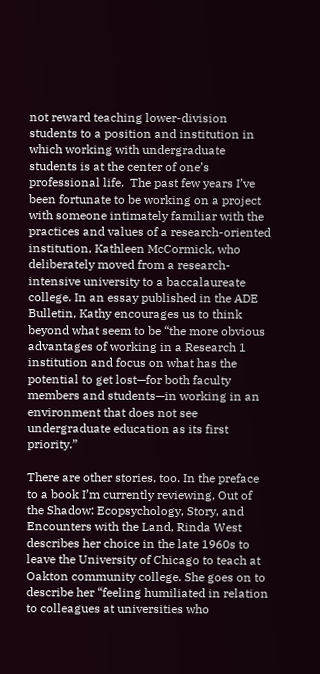not reward teaching lower-division students to a position and institution in which working with undergraduate students is at the center of one’s professional life.  The past few years I’ve been fortunate to be working on a project with someone intimately familiar with the practices and values of a research-oriented institution, Kathleen McCormick, who deliberately moved from a research-intensive university to a baccalaureate college. In an essay published in the ADE Bulletin, Kathy encourages us to think beyond what seem to be “the more obvious advantages of working in a Research 1 institution and focus on what has the potential to get lost—for both faculty members and students—in working in an environment that does not see undergraduate education as its first priority.”

There are other stories, too. In the preface to a book I’m currently reviewing, Out of the Shadow: Ecopsychology, Story, and Encounters with the Land, Rinda West describes her choice in the late 1960s to leave the University of Chicago to teach at Oakton community college. She goes on to describe her “feeling humiliated in relation to colleagues at universities who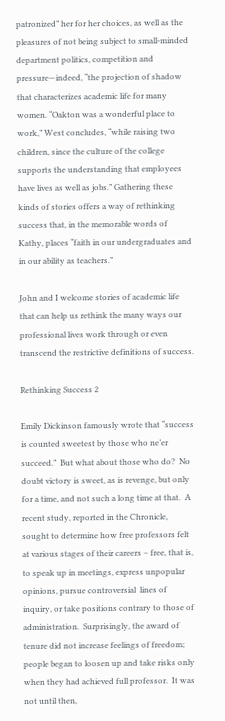patronized” her for her choices, as well as the pleasures of not being subject to small-minded department politics, competition and pressure—indeed, “the projection of shadow that characterizes academic life for many women. “Oakton was a wonderful place to work,” West concludes, “while raising two children, since the culture of the college supports the understanding that employees have lives as well as jobs.” Gathering these kinds of stories offers a way of rethinking success that, in the memorable words of Kathy, places “faith in our undergraduates and in our ability as teachers.”

John and I welcome stories of academic life that can help us rethink the many ways our professional lives work through or even transcend the restrictive definitions of success.

Rethinking Success 2

Emily Dickinson famously wrote that “success is counted sweetest by those who ne’er succeed.”  But what about those who do?  No doubt victory is sweet, as is revenge, but only for a time, and not such a long time at that.  A recent study, reported in the Chronicle, sought to determine how free professors felt at various stages of their careers – free, that is, to speak up in meetings, express unpopular opinions, pursue controversial  lines of inquiry, or take positions contrary to those of administration.  Surprisingly, the award of tenure did not increase feelings of freedom; people began to loosen up and take risks only when they had achieved full professor.  It was not until then,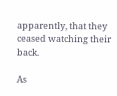apparently, that they ceased watching their back.

As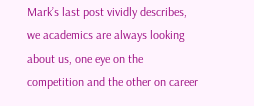Mark’s last post vividly describes, we academics are always looking about us, one eye on the competition and the other on career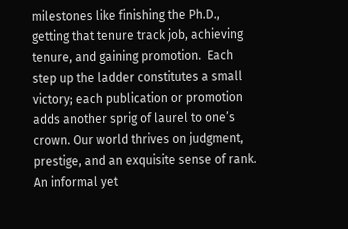milestones like finishing the Ph.D., getting that tenure track job, achieving tenure, and gaining promotion.  Each step up the ladder constitutes a small victory; each publication or promotion adds another sprig of laurel to one’s crown. Our world thrives on judgment, prestige, and an exquisite sense of rank.  An informal yet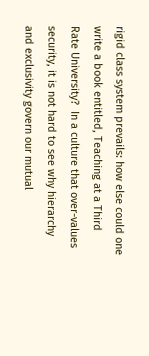rigid class system prevails: how else could one write a book entitled, Teaching at a Third Rate University?  In a culture that over-values security, it is not hard to see why hierarchy and exclusivity govern our mutual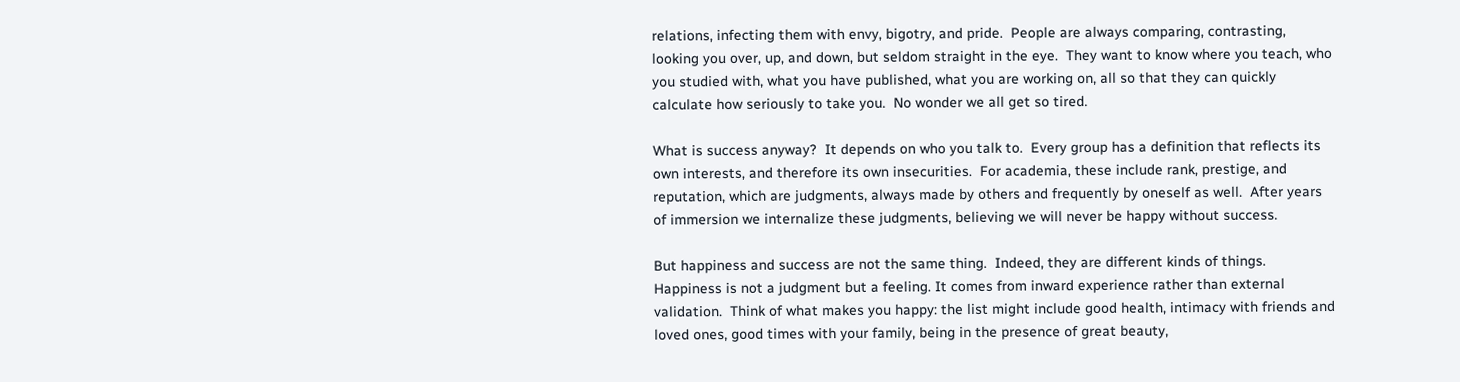relations, infecting them with envy, bigotry, and pride.  People are always comparing, contrasting, looking you over, up, and down, but seldom straight in the eye.  They want to know where you teach, who you studied with, what you have published, what you are working on, all so that they can quickly calculate how seriously to take you.  No wonder we all get so tired.

What is success anyway?  It depends on who you talk to.  Every group has a definition that reflects its own interests, and therefore its own insecurities.  For academia, these include rank, prestige, and reputation, which are judgments, always made by others and frequently by oneself as well.  After years of immersion we internalize these judgments, believing we will never be happy without success.

But happiness and success are not the same thing.  Indeed, they are different kinds of things.  Happiness is not a judgment but a feeling. It comes from inward experience rather than external validation.  Think of what makes you happy: the list might include good health, intimacy with friends and loved ones, good times with your family, being in the presence of great beauty,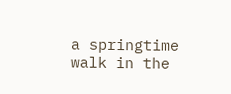a springtime walk in the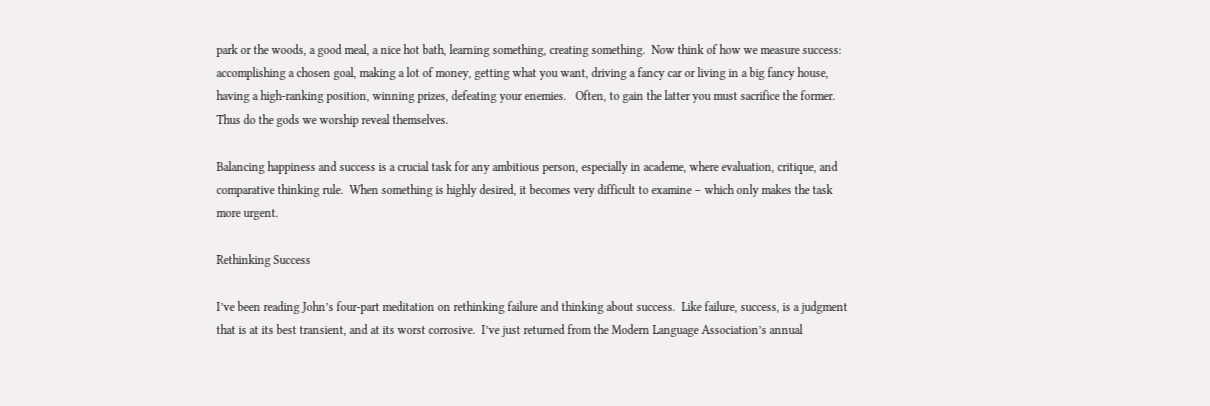park or the woods, a good meal, a nice hot bath, learning something, creating something.  Now think of how we measure success: accomplishing a chosen goal, making a lot of money, getting what you want, driving a fancy car or living in a big fancy house, having a high-ranking position, winning prizes, defeating your enemies.   Often, to gain the latter you must sacrifice the former. Thus do the gods we worship reveal themselves.

Balancing happiness and success is a crucial task for any ambitious person, especially in academe, where evaluation, critique, and comparative thinking rule.  When something is highly desired, it becomes very difficult to examine – which only makes the task more urgent.

Rethinking Success

I’ve been reading John’s four-part meditation on rethinking failure and thinking about success.  Like failure, success, is a judgment that is at its best transient, and at its worst corrosive.  I’ve just returned from the Modern Language Association’s annual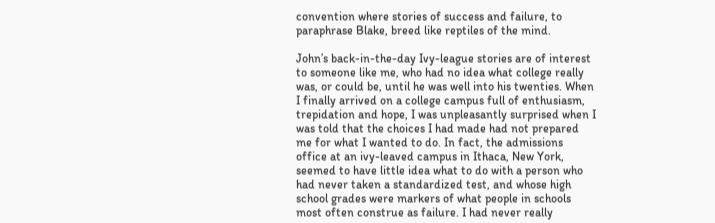convention where stories of success and failure, to paraphrase Blake, breed like reptiles of the mind.

John’s back-in-the-day Ivy-league stories are of interest to someone like me, who had no idea what college really was, or could be, until he was well into his twenties. When I finally arrived on a college campus full of enthusiasm, trepidation and hope, I was unpleasantly surprised when I was told that the choices I had made had not prepared me for what I wanted to do. In fact, the admissions office at an ivy-leaved campus in Ithaca, New York, seemed to have little idea what to do with a person who had never taken a standardized test, and whose high school grades were markers of what people in schools most often construe as failure. I had never really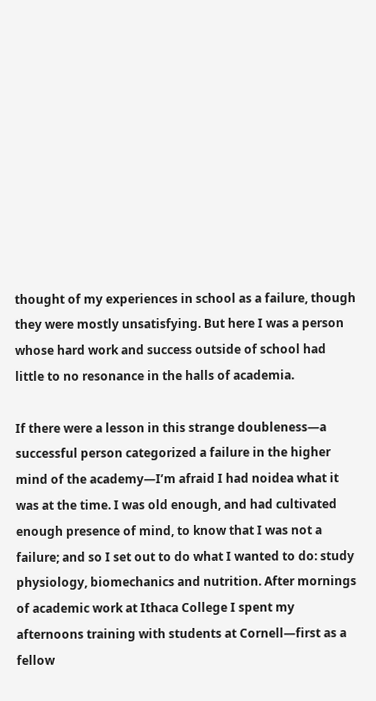thought of my experiences in school as a failure, though they were mostly unsatisfying. But here I was a person whose hard work and success outside of school had little to no resonance in the halls of academia.

If there were a lesson in this strange doubleness—a successful person categorized a failure in the higher mind of the academy—I’m afraid I had noidea what it was at the time. I was old enough, and had cultivated enough presence of mind, to know that I was not a failure; and so I set out to do what I wanted to do: study physiology, biomechanics and nutrition. After mornings of academic work at Ithaca College I spent my afternoons training with students at Cornell—first as a fellow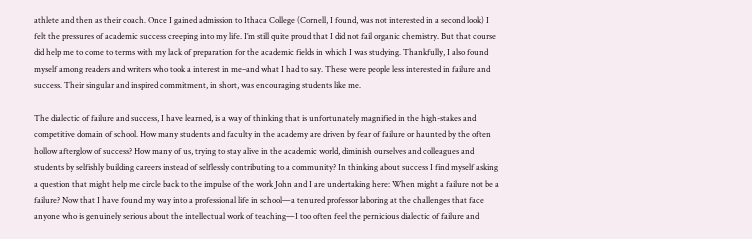athlete and then as their coach. Once I gained admission to Ithaca College (Cornell, I found, was not interested in a second look) I felt the pressures of academic success creeping into my life. I’m still quite proud that I did not fail organic chemistry. But that course did help me to come to terms with my lack of preparation for the academic fields in which I was studying. Thankfully, I also found myself among readers and writers who took a interest in me–and what I had to say. These were people less interested in failure and success. Their singular and inspired commitment, in short, was encouraging students like me.

The dialectic of failure and success, I have learned, is a way of thinking that is unfortunately magnified in the high-stakes and competitive domain of school. How many students and faculty in the academy are driven by fear of failure or haunted by the often hollow afterglow of success? How many of us, trying to stay alive in the academic world, diminish ourselves and colleagues and students by selfishly building careers instead of selflessly contributing to a community? In thinking about success I find myself asking a question that might help me circle back to the impulse of the work John and I are undertaking here: When might a failure not be a failure? Now that I have found my way into a professional life in school—a tenured professor laboring at the challenges that face anyone who is genuinely serious about the intellectual work of teaching—I too often feel the pernicious dialectic of failure and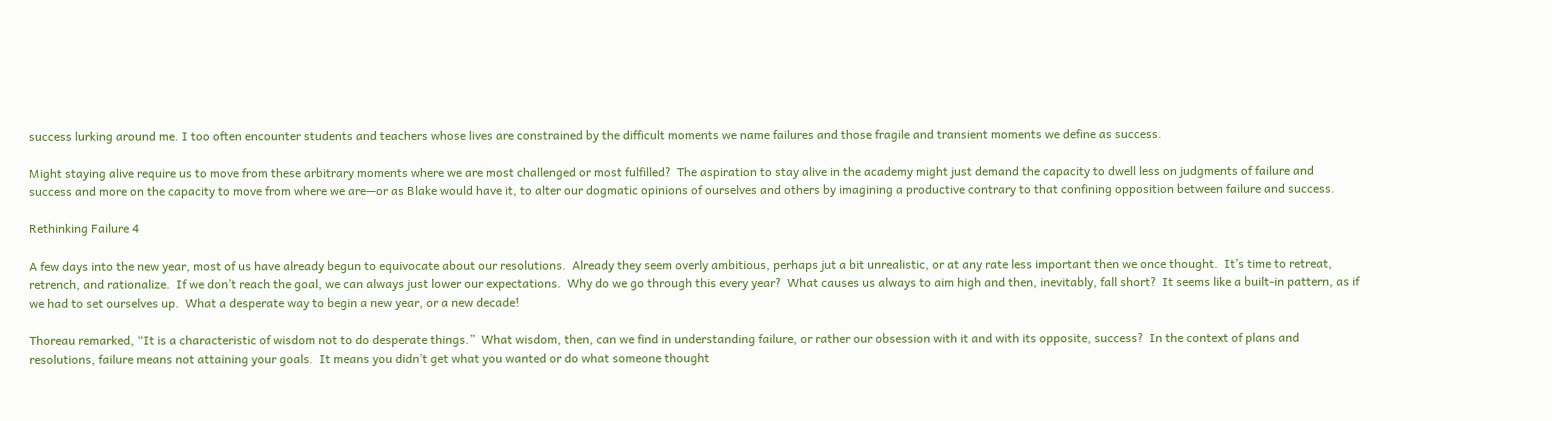success lurking around me. I too often encounter students and teachers whose lives are constrained by the difficult moments we name failures and those fragile and transient moments we define as success.

Might staying alive require us to move from these arbitrary moments where we are most challenged or most fulfilled?  The aspiration to stay alive in the academy might just demand the capacity to dwell less on judgments of failure and success and more on the capacity to move from where we are—or as Blake would have it, to alter our dogmatic opinions of ourselves and others by imagining a productive contrary to that confining opposition between failure and success.

Rethinking Failure 4

A few days into the new year, most of us have already begun to equivocate about our resolutions.  Already they seem overly ambitious, perhaps jut a bit unrealistic, or at any rate less important then we once thought.  It’s time to retreat,  retrench, and rationalize.  If we don’t reach the goal, we can always just lower our expectations.  Why do we go through this every year?  What causes us always to aim high and then, inevitably, fall short?  It seems like a built-in pattern, as if we had to set ourselves up.  What a desperate way to begin a new year, or a new decade!

Thoreau remarked, “It is a characteristic of wisdom not to do desperate things.”  What wisdom, then, can we find in understanding failure, or rather our obsession with it and with its opposite, success?  In the context of plans and resolutions, failure means not attaining your goals.  It means you didn’t get what you wanted or do what someone thought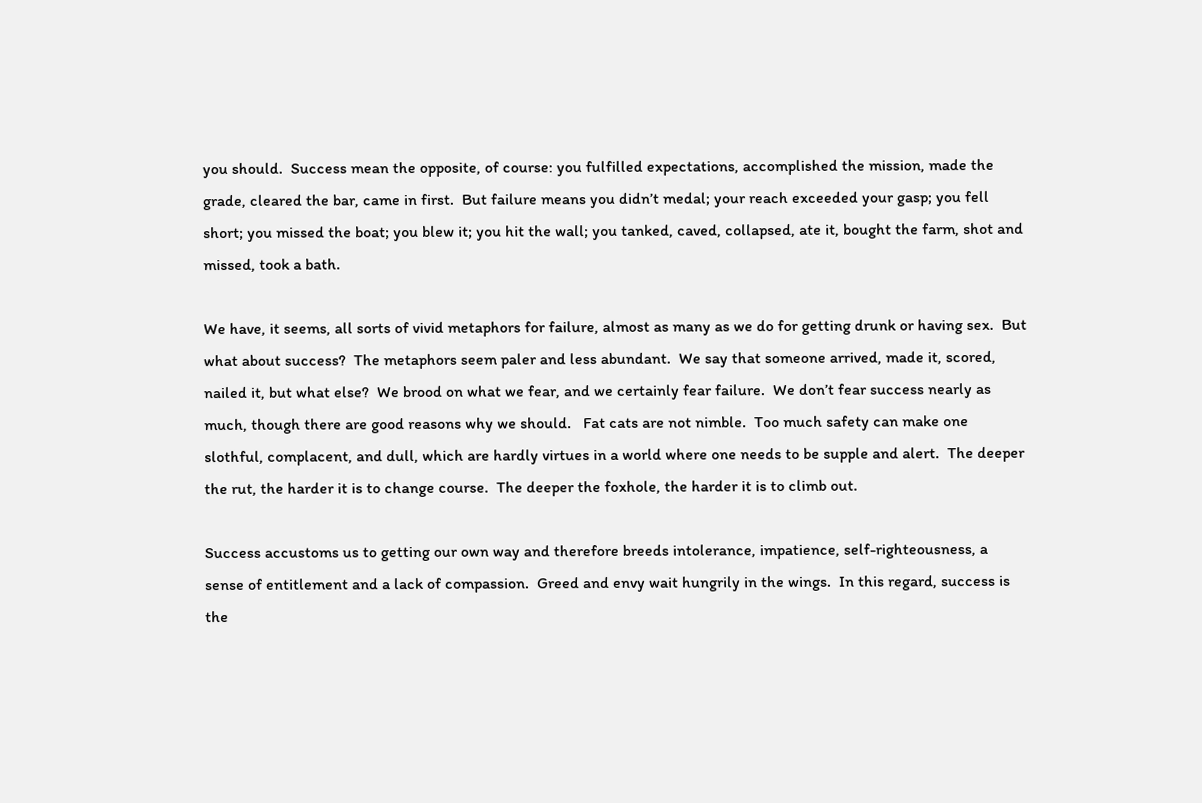you should.  Success mean the opposite, of course: you fulfilled expectations, accomplished the mission, made the grade, cleared the bar, came in first.  But failure means you didn’t medal; your reach exceeded your gasp; you fell short; you missed the boat; you blew it; you hit the wall; you tanked, caved, collapsed, ate it, bought the farm, shot and missed, took a bath.

We have, it seems, all sorts of vivid metaphors for failure, almost as many as we do for getting drunk or having sex.  But what about success?  The metaphors seem paler and less abundant.  We say that someone arrived, made it, scored, nailed it, but what else?  We brood on what we fear, and we certainly fear failure.  We don’t fear success nearly as much, though there are good reasons why we should.   Fat cats are not nimble.  Too much safety can make one slothful, complacent, and dull, which are hardly virtues in a world where one needs to be supple and alert.  The deeper the rut, the harder it is to change course.  The deeper the foxhole, the harder it is to climb out.

Success accustoms us to getting our own way and therefore breeds intolerance, impatience, self-righteousness, a sense of entitlement and a lack of compassion.  Greed and envy wait hungrily in the wings.  In this regard, success is the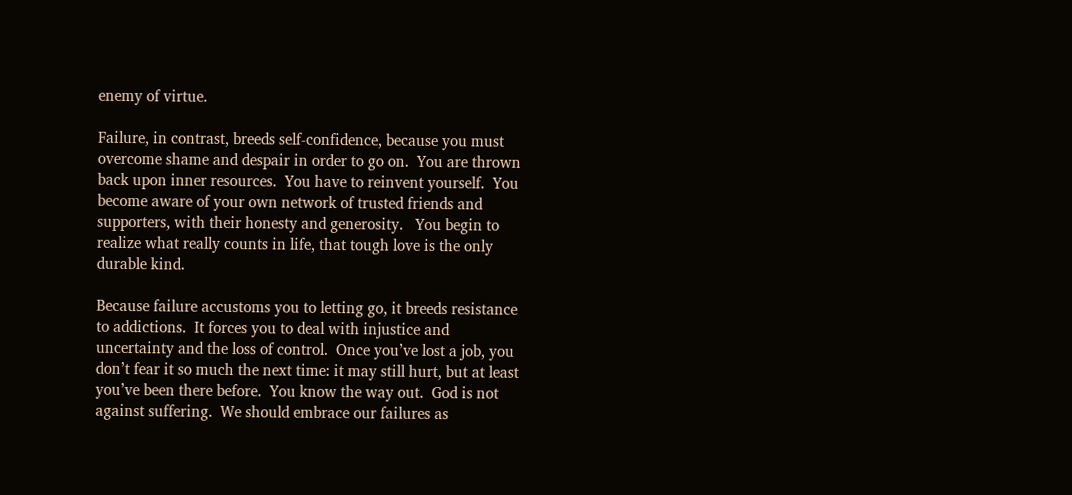enemy of virtue.

Failure, in contrast, breeds self-confidence, because you must overcome shame and despair in order to go on.  You are thrown back upon inner resources.  You have to reinvent yourself.  You become aware of your own network of trusted friends and supporters, with their honesty and generosity.   You begin to realize what really counts in life, that tough love is the only durable kind.

Because failure accustoms you to letting go, it breeds resistance to addictions.  It forces you to deal with injustice and uncertainty and the loss of control.  Once you’ve lost a job, you don’t fear it so much the next time: it may still hurt, but at least you’ve been there before.  You know the way out.  God is not against suffering.  We should embrace our failures as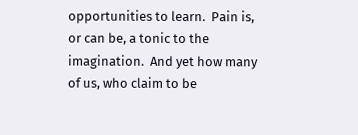opportunities to learn.  Pain is, or can be, a tonic to the imagination.  And yet how many of us, who claim to be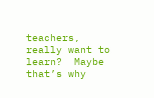teachers, really want to learn?  Maybe that’s why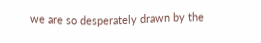we are so desperately drawn by the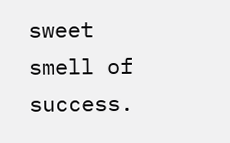sweet smell of success.